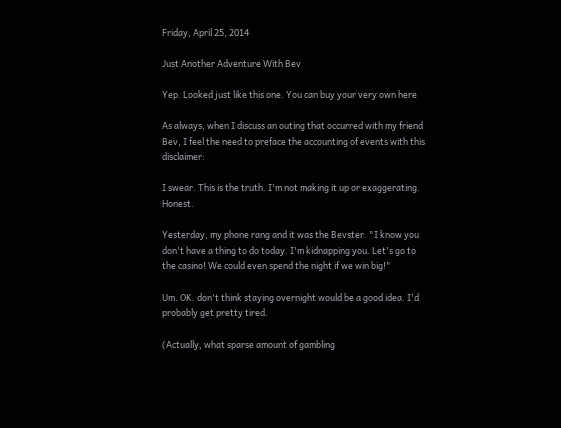Friday, April 25, 2014

Just Another Adventure With Bev

Yep. Looked just like this one. You can buy your very own here

As always, when I discuss an outing that occurred with my friend Bev, I feel the need to preface the accounting of events with this disclaimer:

I swear. This is the truth. I'm not making it up or exaggerating. Honest.

Yesterday, my phone rang and it was the Bevster. "I know you don't have a thing to do today. I'm kidnapping you. Let's go to the casino! We could even spend the night if we win big!"

Um. OK. don't think staying overnight would be a good idea. I'd probably get pretty tired.

(Actually, what sparse amount of gambling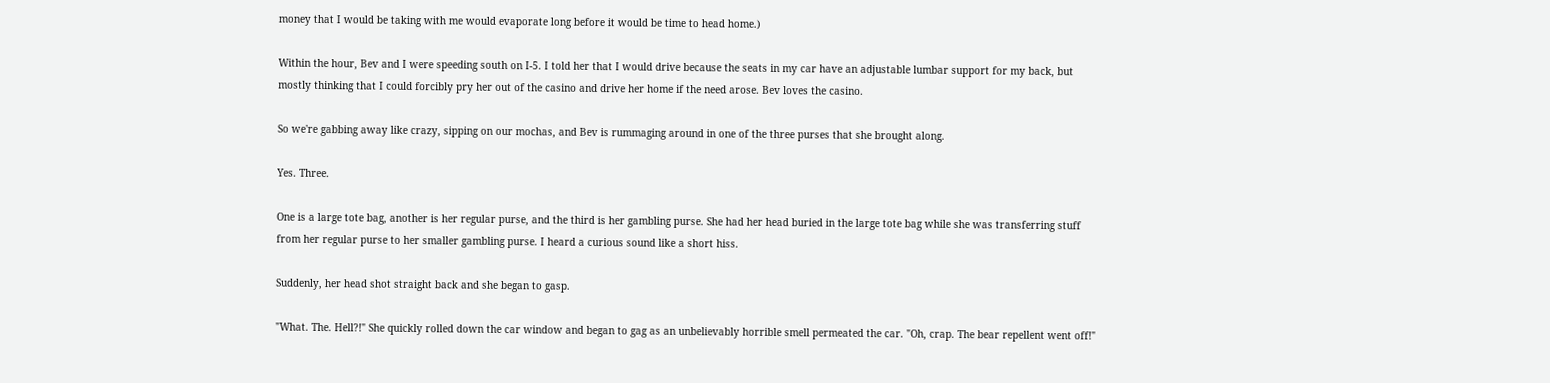money that I would be taking with me would evaporate long before it would be time to head home.)

Within the hour, Bev and I were speeding south on I-5. I told her that I would drive because the seats in my car have an adjustable lumbar support for my back, but mostly thinking that I could forcibly pry her out of the casino and drive her home if the need arose. Bev loves the casino.

So we're gabbing away like crazy, sipping on our mochas, and Bev is rummaging around in one of the three purses that she brought along.

Yes. Three.

One is a large tote bag, another is her regular purse, and the third is her gambling purse. She had her head buried in the large tote bag while she was transferring stuff from her regular purse to her smaller gambling purse. I heard a curious sound like a short hiss.

Suddenly, her head shot straight back and she began to gasp.

"What. The. Hell?!" She quickly rolled down the car window and began to gag as an unbelievably horrible smell permeated the car. "Oh, crap. The bear repellent went off!"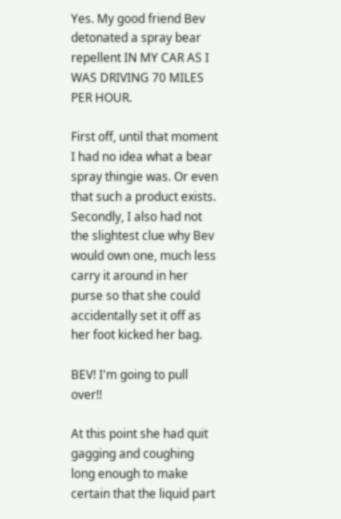Yes. My good friend Bev detonated a spray bear repellent IN MY CAR AS I WAS DRIVING 70 MILES PER HOUR.

First off, until that moment I had no idea what a bear spray thingie was. Or even that such a product exists. Secondly, I also had not the slightest clue why Bev would own one, much less carry it around in her purse so that she could accidentally set it off as her foot kicked her bag.

BEV! I'm going to pull over!!

At this point she had quit gagging and coughing long enough to make certain that the liquid part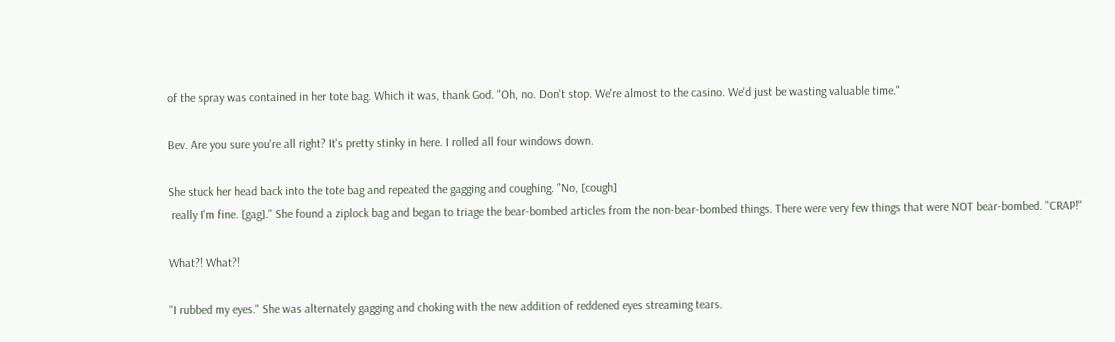of the spray was contained in her tote bag. Which it was, thank God. "Oh, no. Don't stop. We're almost to the casino. We'd just be wasting valuable time."

Bev. Are you sure you're all right? It's pretty stinky in here. I rolled all four windows down.

She stuck her head back into the tote bag and repeated the gagging and coughing. "No, [cough]
 really I'm fine. [gag]." She found a ziplock bag and began to triage the bear-bombed articles from the non-bear-bombed things. There were very few things that were NOT bear-bombed. "CRAP!"

What?! What?!

"I rubbed my eyes." She was alternately gagging and choking with the new addition of reddened eyes streaming tears.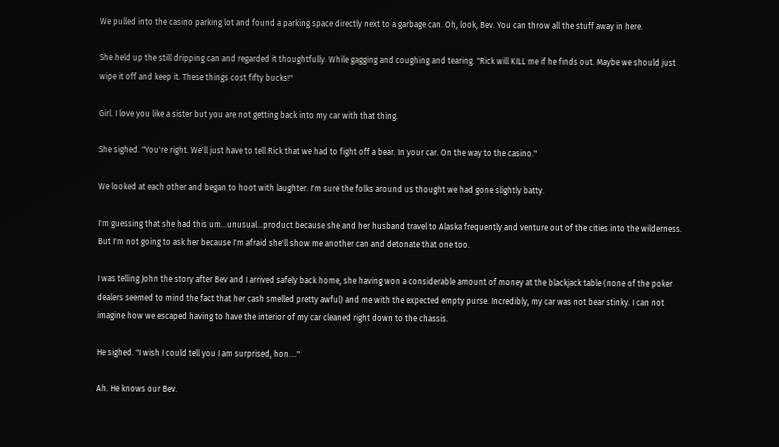We pulled into the casino parking lot and found a parking space directly next to a garbage can. Oh, look, Bev. You can throw all the stuff away in here.

She held up the still dripping can and regarded it thoughtfully. While gagging and coughing and tearing. "Rick will KILL me if he finds out. Maybe we should just wipe it off and keep it. These things cost fifty bucks!"

Girl. I love you like a sister but you are not getting back into my car with that thing.

She sighed. "You're right. We'll just have to tell Rick that we had to fight off a bear. In your car. On the way to the casino."

We looked at each other and began to hoot with laughter. I'm sure the folks around us thought we had gone slightly batty.

I'm guessing that she had this um...unusual...product because she and her husband travel to Alaska frequently and venture out of the cities into the wilderness. But I'm not going to ask her because I'm afraid she'll show me another can and detonate that one too.

I was telling John the story after Bev and I arrived safely back home, she having won a considerable amount of money at the blackjack table (none of the poker dealers seemed to mind the fact that her cash smelled pretty awful) and me with the expected empty purse. Incredibly, my car was not bear stinky. I can not imagine how we escaped having to have the interior of my car cleaned right down to the chassis.

He sighed. "I wish I could tell you I am surprised, hon...."

Ah. He knows our Bev.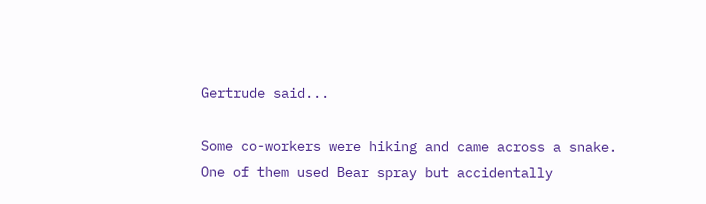Gertrude said...

Some co-workers were hiking and came across a snake. One of them used Bear spray but accidentally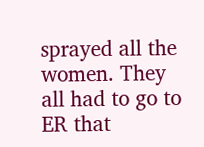sprayed all the women. They all had to go to ER that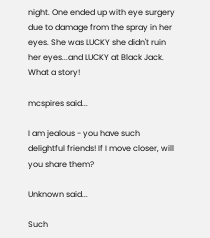night. One ended up with eye surgery due to damage from the spray in her eyes. She was LUCKY she didn't ruin her eyes...and LUCKY at Black Jack. What a story!

mcspires said...

I am jealous - you have such delightful friends! If I move closer, will you share them?

Unknown said...

Such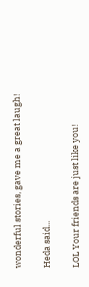wonderful stories, gave me a great laugh!

Heda said...

LOL Your friends are just like you!